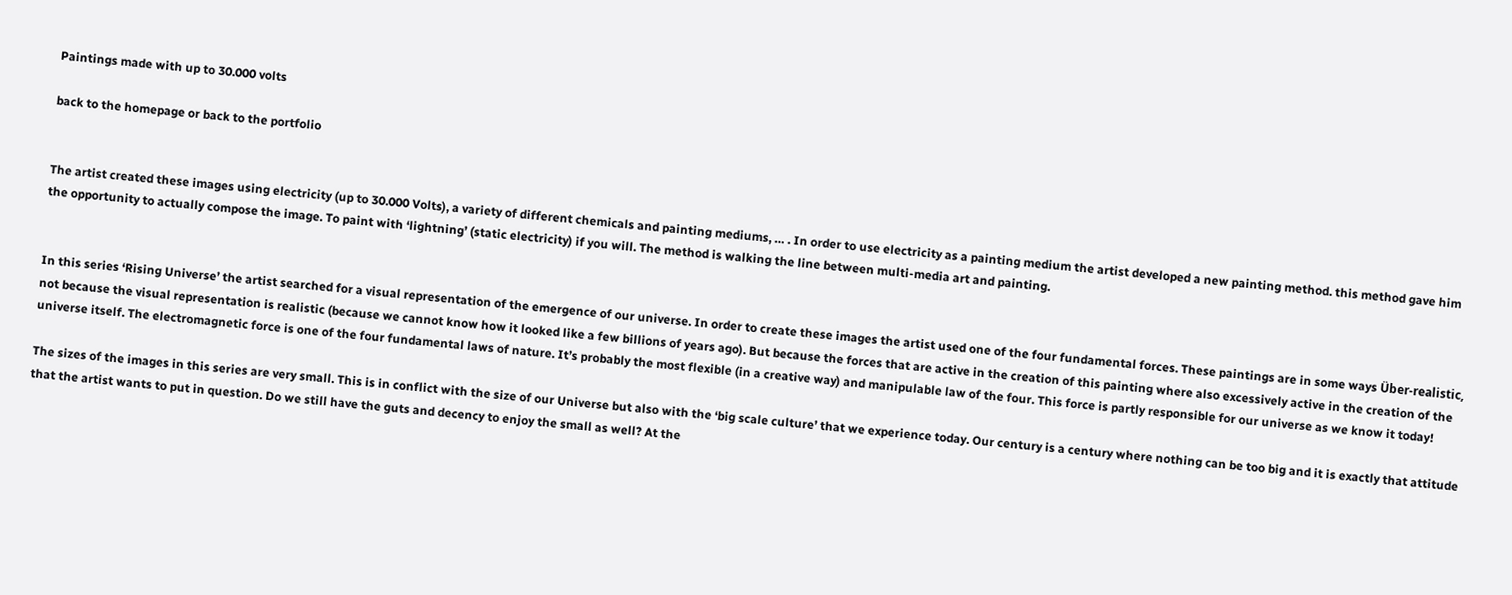Paintings made with up to 30.000 volts

back to the homepage or back to the portfolio


The artist created these images using electricity (up to 30.000 Volts), a variety of different chemicals and painting mediums, … . In order to use electricity as a painting medium the artist developed a new painting method. this method gave him the opportunity to actually compose the image. To paint with ‘lightning’ (static electricity) if you will. The method is walking the line between multi-media art and painting.


In this series ‘Rising Universe’ the artist searched for a visual representation of the emergence of our universe. In order to create these images the artist used one of the four fundamental forces. These paintings are in some ways Über-realistic, not because the visual representation is realistic (because we cannot know how it looked like a few billions of years ago). But because the forces that are active in the creation of this painting where also excessively active in the creation of the universe itself. The electromagnetic force is one of the four fundamental laws of nature. It’s probably the most flexible (in a creative way) and manipulable law of the four. This force is partly responsible for our universe as we know it today!

The sizes of the images in this series are very small. This is in conflict with the size of our Universe but also with the ‘big scale culture’ that we experience today. Our century is a century where nothing can be too big and it is exactly that attitude that the artist wants to put in question. Do we still have the guts and decency to enjoy the small as well? At the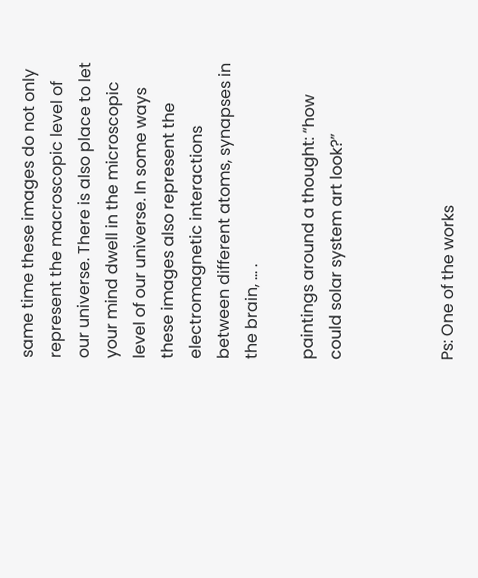same time these images do not only represent the macroscopic level of our universe. There is also place to let your mind dwell in the microscopic level of our universe. In some ways these images also represent the electromagnetic interactions between different atoms, synapses in the brain, … .

paintings around a thought: “how could solar system art look?”



Ps: One of the works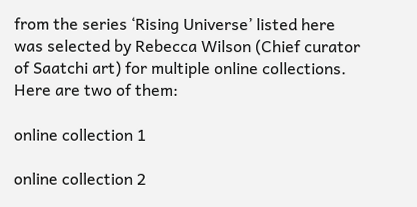from the series ‘Rising Universe’ listed here was selected by Rebecca Wilson (Chief curator of Saatchi art) for multiple online collections. Here are two of them:

online collection 1

online collection 2